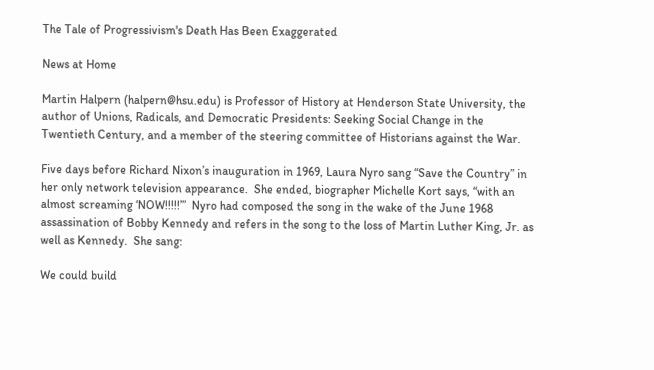The Tale of Progressivism's Death Has Been Exaggerated

News at Home

Martin Halpern (halpern@hsu.edu) is Professor of History at Henderson State University, the author of Unions, Radicals, and Democratic Presidents: Seeking Social Change in the Twentieth Century, and a member of the steering committee of Historians against the War.

Five days before Richard Nixon’s inauguration in 1969, Laura Nyro sang “Save the Country” in her only network television appearance.  She ended, biographer Michelle Kort says, “with an almost screaming ‘NOW!!!!!’”  Nyro had composed the song in the wake of the June 1968 assassination of Bobby Kennedy and refers in the song to the loss of Martin Luther King, Jr. as well as Kennedy.  She sang:

We could build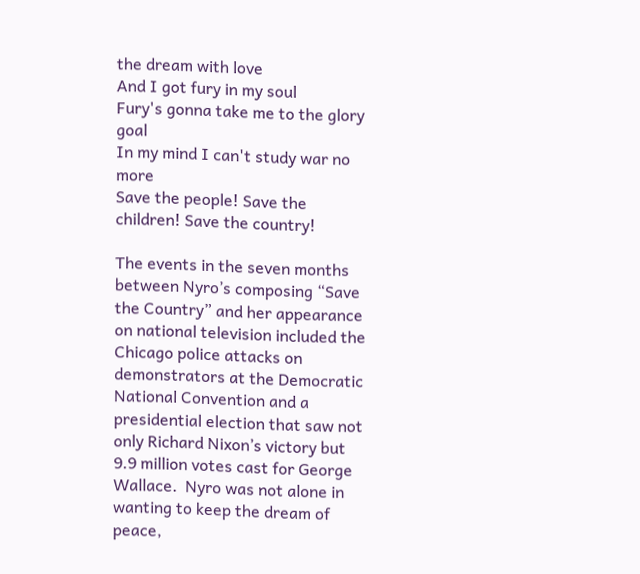the dream with love
And I got fury in my soul
Fury's gonna take me to the glory goal
In my mind I can't study war no more
Save the people! Save the children! Save the country!

The events in the seven months between Nyro’s composing “Save the Country” and her appearance on national television included the Chicago police attacks on demonstrators at the Democratic National Convention and a presidential election that saw not only Richard Nixon’s victory but 9.9 million votes cast for George Wallace.  Nyro was not alone in wanting to keep the dream of peace,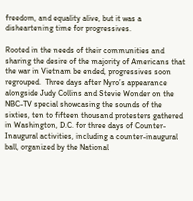freedom, and equality alive, but it was a disheartening time for progressives.

Rooted in the needs of their communities and sharing the desire of the majority of Americans that the war in Vietnam be ended, progressives soon regrouped.  Three days after Nyro’s appearance alongside Judy Collins and Stevie Wonder on the NBC-TV special showcasing the sounds of the sixties, ten to fifteen thousand protesters gathered in Washington, D.C. for three days of Counter-Inaugural activities, including a counter-inaugural ball, organized by the National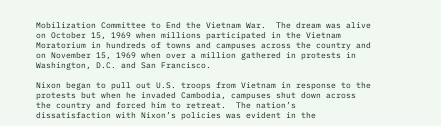Mobilization Committee to End the Vietnam War.  The dream was alive on October 15, 1969 when millions participated in the Vietnam Moratorium in hundreds of towns and campuses across the country and on November 15, 1969 when over a million gathered in protests in Washington, D.C. and San Francisco.

Nixon began to pull out U.S. troops from Vietnam in response to the protests but when he invaded Cambodia, campuses shut down across the country and forced him to retreat.  The nation’s dissatisfaction with Nixon’s policies was evident in the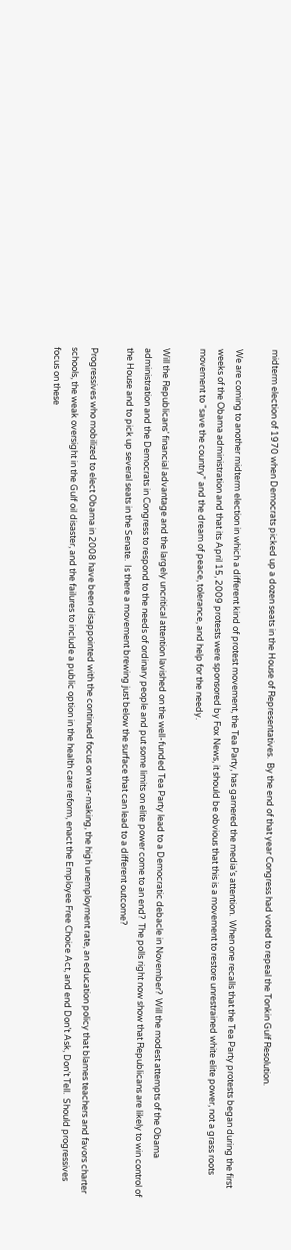midterm election of 1970 when Democrats picked up a dozen seats in the House of Representatives.  By the end of that year Congress had voted to repeal the Tonkin Gulf Resolution.

We are coming to another midterm election in which a different kind of protest movement, the Tea Party, has garnered the media’s attention.  When one recalls that the Tea Party protests began during the first weeks of the Obama administration and that its April 15, 2009 protests were sponsored by Fox News, it should be obvious that this is a movement to restore unrestrained white elite power, not a grass roots movement to “save the country” and the dream of peace, tolerance, and help for the needy.

Will the Republicans’ financial advantage and the largely uncritical attention lavished on the well-funded Tea Party lead to a Democratic debacle in November?  Will the modest attempts of the Obama administration and the Democrats in Congress to respond to the needs of ordinary people and put some limits on elite power come to an end?  The polls right now show that Republicans are likely to win control of the House and to pick up several seats in the Senate.  Is there a movement brewing just below the surface that can lead to a different outcome?

Progressives who mobilized to elect Obama in 2008 have been disappointed with the continued focus on war-making, the high unemployment rate, an education policy that blames teachers and favors charter schools, the weak oversight in the Gulf oil disaster, and the failures to include a public option in the health care reform, enact the Employee Free Choice Act, and end Don’t Ask, Don’t Tell.  Should progressives focus on these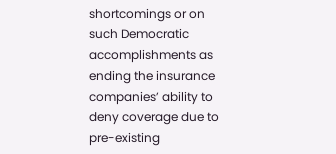shortcomings or on such Democratic accomplishments as ending the insurance companies’ ability to deny coverage due to pre-existing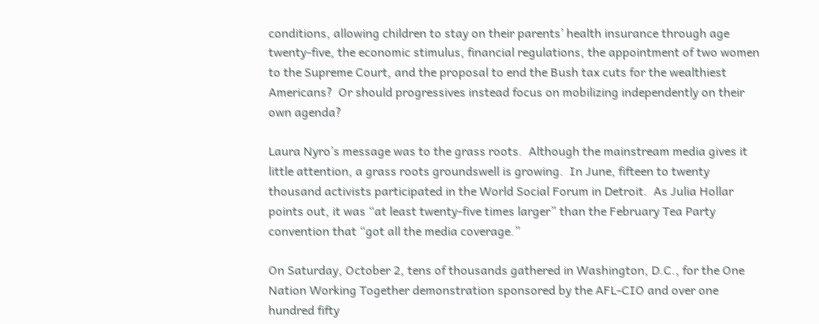conditions, allowing children to stay on their parents’ health insurance through age twenty-five, the economic stimulus, financial regulations, the appointment of two women to the Supreme Court, and the proposal to end the Bush tax cuts for the wealthiest Americans?  Or should progressives instead focus on mobilizing independently on their own agenda?

Laura Nyro’s message was to the grass roots.  Although the mainstream media gives it little attention, a grass roots groundswell is growing.  In June, fifteen to twenty thousand activists participated in the World Social Forum in Detroit.  As Julia Hollar points out, it was “at least twenty-five times larger” than the February Tea Party convention that “got all the media coverage.”

On Saturday, October 2, tens of thousands gathered in Washington, D.C., for the One Nation Working Together demonstration sponsored by the AFL-CIO and over one hundred fifty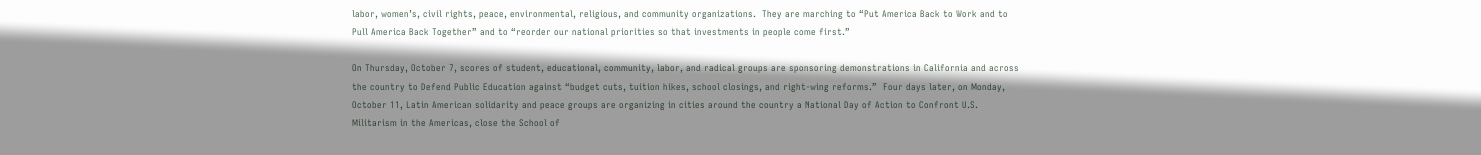labor, women’s, civil rights, peace, environmental, religious, and community organizations.  They are marching to “Put America Back to Work and to Pull America Back Together” and to “reorder our national priorities so that investments in people come first.”

On Thursday, October 7, scores of student, educational, community, labor, and radical groups are sponsoring demonstrations in California and across the country to Defend Public Education against “budget cuts, tuition hikes, school closings, and right-wing reforms.”  Four days later, on Monday, October 11, Latin American solidarity and peace groups are organizing in cities around the country a National Day of Action to Confront U.S. Militarism in the Americas, close the School of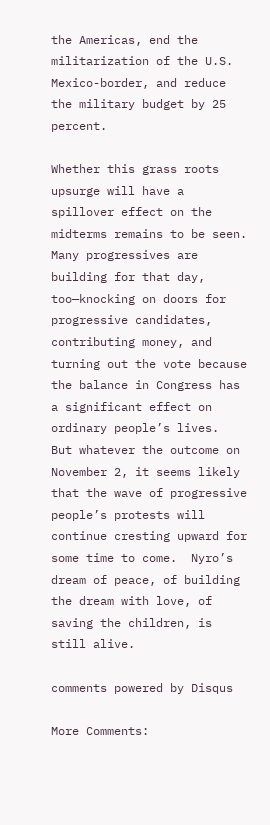the Americas, end the militarization of the U.S. Mexico-border, and reduce the military budget by 25 percent.

Whether this grass roots upsurge will have a spillover effect on the midterms remains to be seen.  Many progressives are building for that day, too—knocking on doors for progressive candidates, contributing money, and turning out the vote because the balance in Congress has a significant effect on ordinary people’s lives.  But whatever the outcome on November 2, it seems likely that the wave of progressive people’s protests will continue cresting upward for some time to come.  Nyro’s dream of peace, of building the dream with love, of saving the children, is still alive.

comments powered by Disqus

More Comments: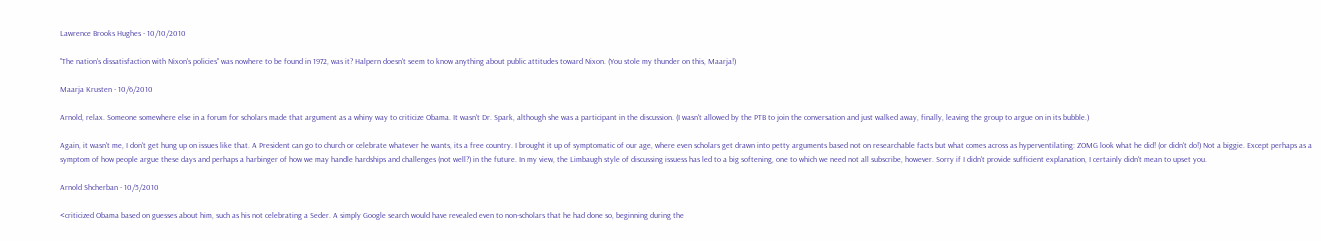Lawrence Brooks Hughes - 10/10/2010

"The nation's dissatisfaction with Nixon's policies" was nowhere to be found in 1972, was it? Halpern doesn't seem to know anything about public attitudes toward Nixon. (You stole my thunder on this, Maarja!)

Maarja Krusten - 10/6/2010

Arnold, relax. Someone somewhere else in a forum for scholars made that argument as a whiny way to criticize Obama. It wasn't Dr. Spark, although she was a participant in the discussion. (I wasn't allowed by the PTB to join the conversation and just walked away, finally, leaving the group to argue on in its bubble.)

Again, it wasn't me, I don't get hung up on issues like that. A President can go to church or celebrate whatever he wants, its a free country. I brought it up of symptomatic of our age, where even scholars get drawn into petty arguments based not on researchable facts but what comes across as hyperventilating: ZOMG look what he did! (or didn't do!) Not a biggie. Except perhaps as a symptom of how people argue these days and perhaps a harbinger of how we may handle hardships and challenges (not well?) in the future. In my view, the Limbaugh style of discussing issuess has led to a big softening, one to which we need not all subscribe, however. Sorry if I didn't provide sufficient explanation, I certainly didn't mean to upset you.

Arnold Shcherban - 10/5/2010

<criticized Obama based on guesses about him, such as his not celebrating a Seder. A simply Google search would have revealed even to non-scholars that he had done so, beginning during the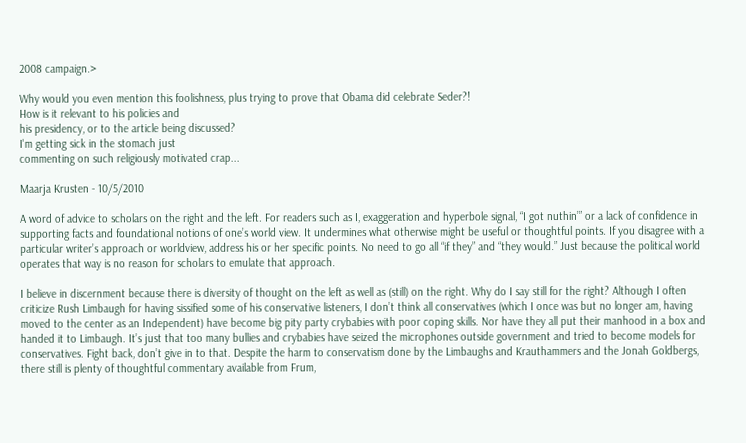2008 campaign.>

Why would you even mention this foolishness, plus trying to prove that Obama did celebrate Seder?!
How is it relevant to his policies and
his presidency, or to the article being discussed?
I'm getting sick in the stomach just
commenting on such religiously motivated crap...

Maarja Krusten - 10/5/2010

A word of advice to scholars on the right and the left. For readers such as I, exaggeration and hyperbole signal, “I got nuthin’” or a lack of confidence in supporting facts and foundational notions of one’s world view. It undermines what otherwise might be useful or thoughtful points. If you disagree with a particular writer’s approach or worldview, address his or her specific points. No need to go all “if they” and “they would.” Just because the political world operates that way is no reason for scholars to emulate that approach.

I believe in discernment because there is diversity of thought on the left as well as (still) on the right. Why do I say still for the right? Although I often criticize Rush Limbaugh for having sissified some of his conservative listeners, I don’t think all conservatives (which I once was but no longer am, having moved to the center as an Independent) have become big pity party crybabies with poor coping skills. Nor have they all put their manhood in a box and handed it to Limbaugh. It’s just that too many bullies and crybabies have seized the microphones outside government and tried to become models for conservatives. Fight back, don’t give in to that. Despite the harm to conservatism done by the Limbaughs and Krauthammers and the Jonah Goldbergs, there still is plenty of thoughtful commentary available from Frum,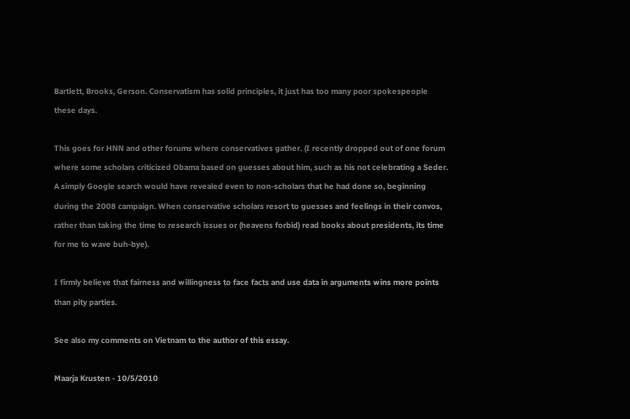Bartlett, Brooks, Gerson. Conservatism has solid principles, it just has too many poor spokespeople these days.

This goes for HNN and other forums where conservatives gather. (I recently dropped out of one forum where some scholars criticized Obama based on guesses about him, such as his not celebrating a Seder. A simply Google search would have revealed even to non-scholars that he had done so, beginning during the 2008 campaign. When conservative scholars resort to guesses and feelings in their convos, rather than taking the time to research issues or (heavens forbid) read books about presidents, its time for me to wave buh-bye).

I firmly believe that fairness and willingness to face facts and use data in arguments wins more points than pity parties.

See also my comments on Vietnam to the author of this essay.

Maarja Krusten - 10/5/2010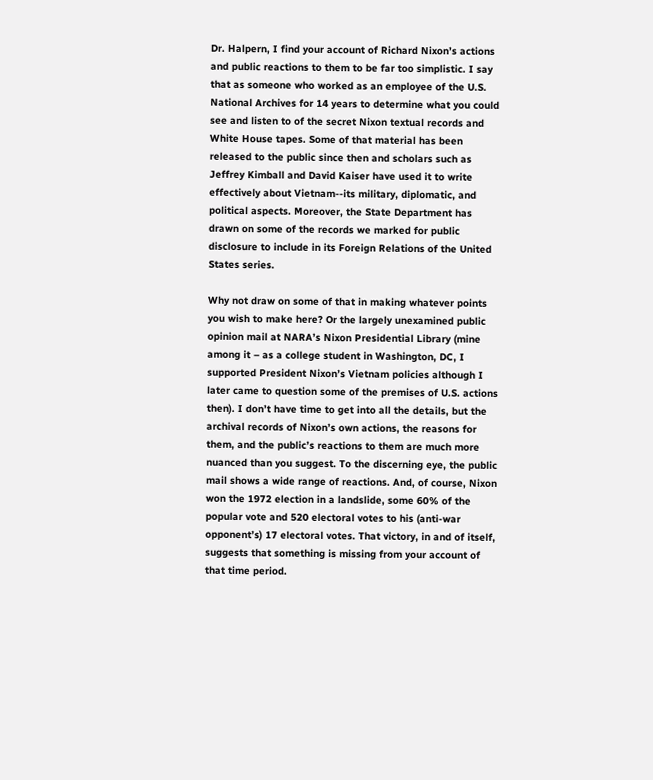Dr. Halpern, I find your account of Richard Nixon’s actions and public reactions to them to be far too simplistic. I say that as someone who worked as an employee of the U.S. National Archives for 14 years to determine what you could see and listen to of the secret Nixon textual records and White House tapes. Some of that material has been released to the public since then and scholars such as Jeffrey Kimball and David Kaiser have used it to write effectively about Vietnam--its military, diplomatic, and political aspects. Moreover, the State Department has drawn on some of the records we marked for public disclosure to include in its Foreign Relations of the United States series.

Why not draw on some of that in making whatever points you wish to make here? Or the largely unexamined public opinion mail at NARA’s Nixon Presidential Library (mine among it – as a college student in Washington, DC, I supported President Nixon’s Vietnam policies although I later came to question some of the premises of U.S. actions then). I don’t have time to get into all the details, but the archival records of Nixon’s own actions, the reasons for them, and the public’s reactions to them are much more nuanced than you suggest. To the discerning eye, the public mail shows a wide range of reactions. And, of course, Nixon won the 1972 election in a landslide, some 60% of the popular vote and 520 electoral votes to his (anti-war opponent’s) 17 electoral votes. That victory, in and of itself, suggests that something is missing from your account of that time period.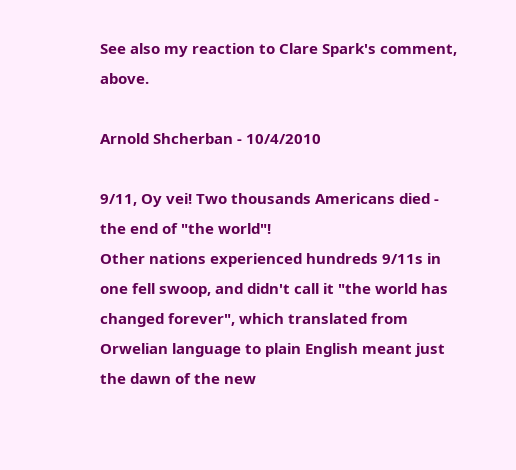See also my reaction to Clare Spark's comment, above.

Arnold Shcherban - 10/4/2010

9/11, Oy vei! Two thousands Americans died - the end of "the world"!
Other nations experienced hundreds 9/11s in one fell swoop, and didn't call it "the world has changed forever", which translated from Orwelian language to plain English meant just the dawn of the new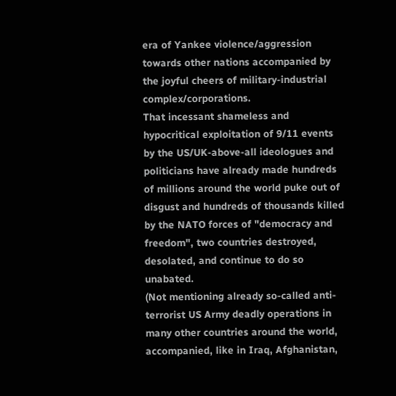era of Yankee violence/aggression towards other nations accompanied by the joyful cheers of military-industrial complex/corporations.
That incessant shameless and hypocritical exploitation of 9/11 events by the US/UK-above-all ideologues and politicians have already made hundreds of millions around the world puke out of disgust and hundreds of thousands killed by the NATO forces of "democracy and freedom", two countries destroyed, desolated, and continue to do so unabated.
(Not mentioning already so-called anti-terrorist US Army deadly operations in many other countries around the world, accompanied, like in Iraq, Afghanistan,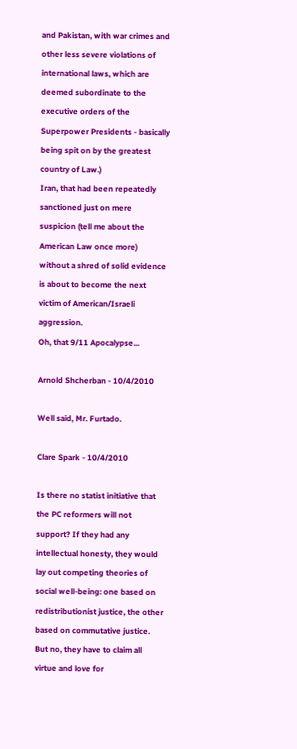and Pakistan, with war crimes and other less severe violations of international laws, which are deemed subordinate to the executive orders of the Superpower Presidents - basically being spit on by the greatest country of Law.)
Iran, that had been repeatedly sanctioned just on mere suspicion (tell me about the American Law once more) without a shred of solid evidence is about to become the next victim of American/Israeli aggression.
Oh, that 9/11 Apocalypse...

Arnold Shcherban - 10/4/2010

Well said, Mr. Furtado.

Clare Spark - 10/4/2010

Is there no statist initiative that the PC reformers will not support? If they had any intellectual honesty, they would lay out competing theories of social well-being: one based on redistributionist justice, the other based on commutative justice. But no, they have to claim all virtue and love for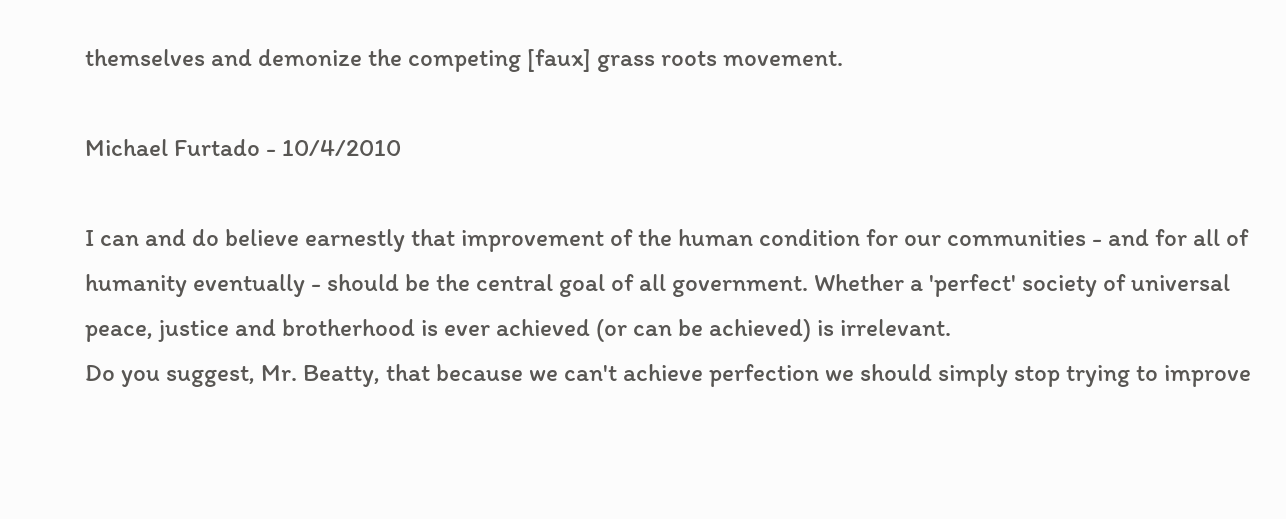themselves and demonize the competing [faux] grass roots movement.

Michael Furtado - 10/4/2010

I can and do believe earnestly that improvement of the human condition for our communities - and for all of humanity eventually - should be the central goal of all government. Whether a 'perfect' society of universal peace, justice and brotherhood is ever achieved (or can be achieved) is irrelevant.
Do you suggest, Mr. Beatty, that because we can't achieve perfection we should simply stop trying to improve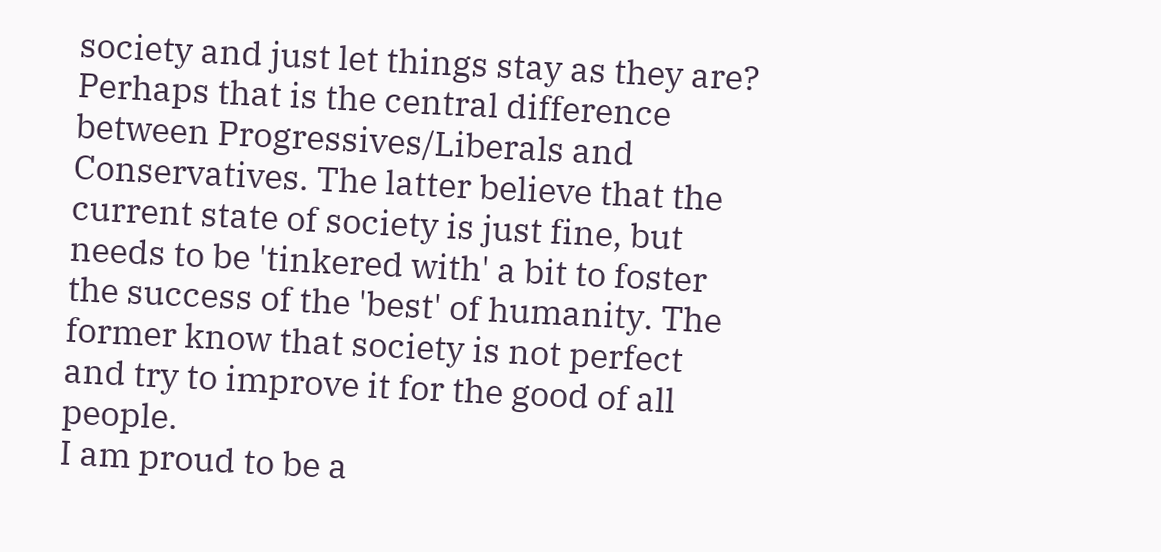society and just let things stay as they are?
Perhaps that is the central difference between Progressives/Liberals and Conservatives. The latter believe that the current state of society is just fine, but needs to be 'tinkered with' a bit to foster the success of the 'best' of humanity. The former know that society is not perfect and try to improve it for the good of all people.
I am proud to be a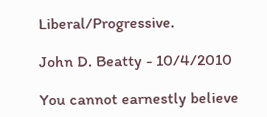Liberal/Progressive.

John D. Beatty - 10/4/2010

You cannot earnestly believe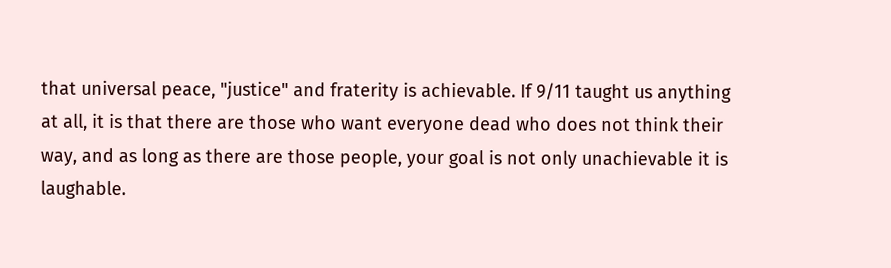that universal peace, "justice" and fraterity is achievable. If 9/11 taught us anything at all, it is that there are those who want everyone dead who does not think their way, and as long as there are those people, your goal is not only unachievable it is laughable.